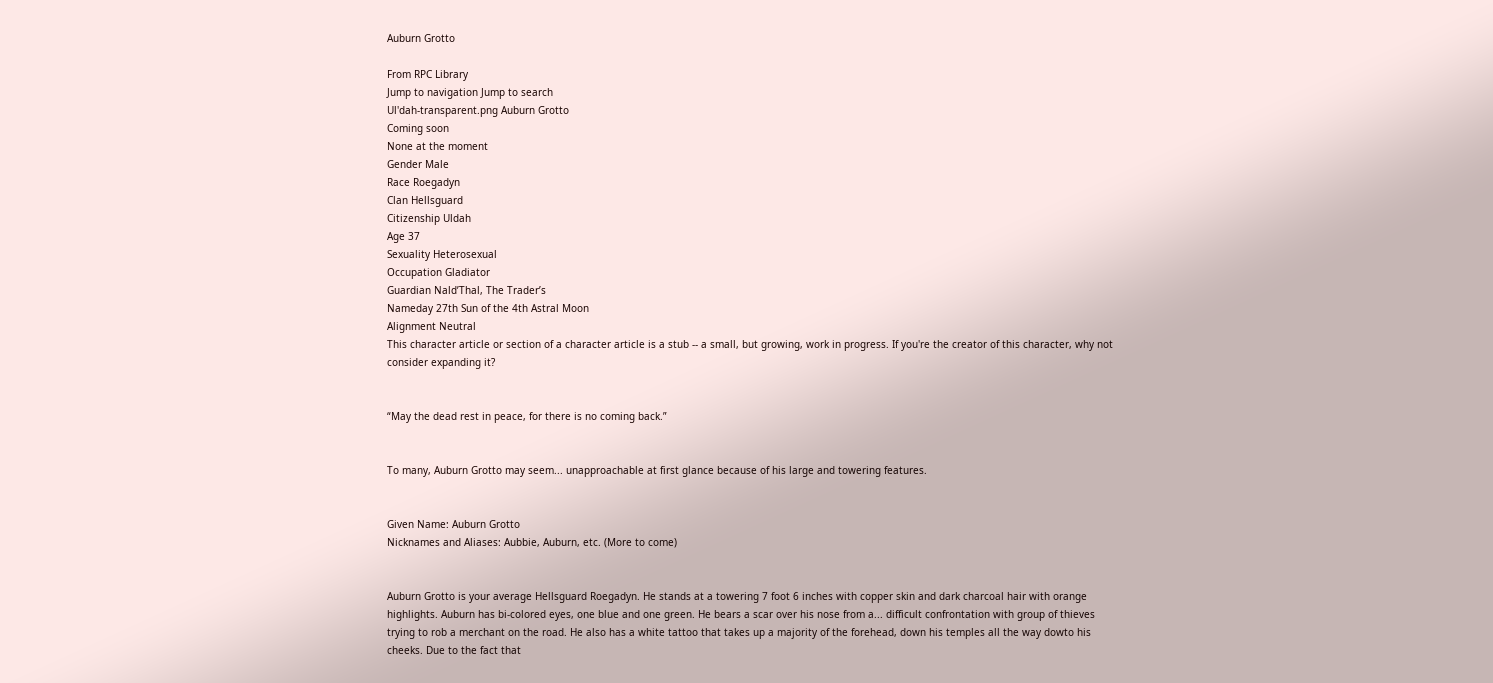Auburn Grotto

From RPC Library
Jump to navigation Jump to search
Ul'dah-transparent.png Auburn Grotto
Coming soon
None at the moment
Gender Male
Race Roegadyn
Clan Hellsguard
Citizenship Uldah
Age 37
Sexuality Heterosexual
Occupation Gladiator
Guardian Nald’Thal, The Trader’s
Nameday 27th Sun of the 4th Astral Moon
Alignment Neutral
This character article or section of a character article is a stub -- a small, but growing, work in progress. If you're the creator of this character, why not consider expanding it?


“May the dead rest in peace, for there is no coming back.”


To many, Auburn Grotto may seem... unapproachable at first glance because of his large and towering features.


Given Name: Auburn Grotto
Nicknames and Aliases: Aubbie, Auburn, etc. (More to come)


Auburn Grotto is your average Hellsguard Roegadyn. He stands at a towering 7 foot 6 inches with copper skin and dark charcoal hair with orange highlights. Auburn has bi-colored eyes, one blue and one green. He bears a scar over his nose from a... difficult confrontation with group of thieves trying to rob a merchant on the road. He also has a white tattoo that takes up a majority of the forehead, down his temples all the way dowto his cheeks. Due to the fact that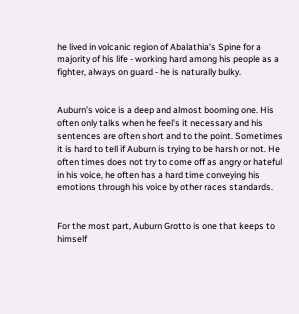he lived in volcanic region of Abalathia’s Spine for a majority of his life - working hard among his people as a fighter, always on guard - he is naturally bulky.


Auburn’s voice is a deep and almost booming one. His often only talks when he feel’s it necessary and his sentences are often short and to the point. Sometimes it is hard to tell if Auburn is trying to be harsh or not. He often times does not try to come off as angry or hateful in his voice, he often has a hard time conveying his emotions through his voice by other races standards.


For the most part, Auburn Grotto is one that keeps to himself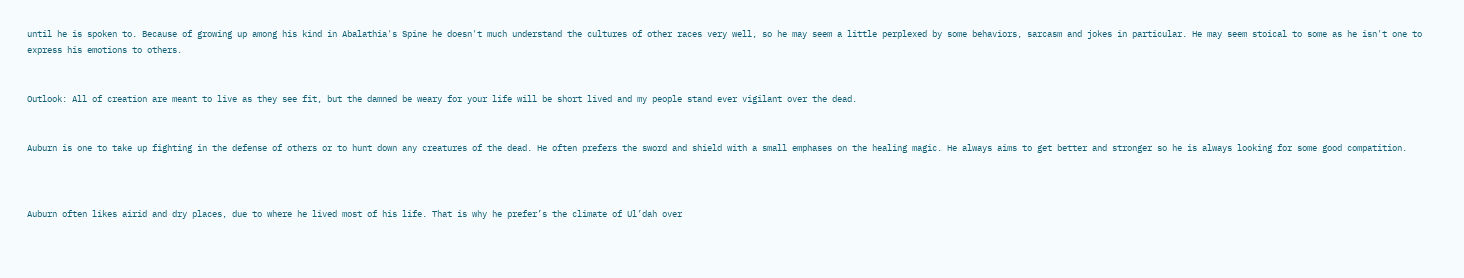until he is spoken to. Because of growing up among his kind in Abalathia's Spine he doesn't much understand the cultures of other races very well, so he may seem a little perplexed by some behaviors, sarcasm and jokes in particular. He may seem stoical to some as he isn't one to express his emotions to others.


Outlook: All of creation are meant to live as they see fit, but the damned be weary for your life will be short lived and my people stand ever vigilant over the dead.


Auburn is one to take up fighting in the defense of others or to hunt down any creatures of the dead. He often prefers the sword and shield with a small emphases on the healing magic. He always aims to get better and stronger so he is always looking for some good compatition.



Auburn often likes airid and dry places, due to where he lived most of his life. That is why he prefer’s the climate of Ul’dah over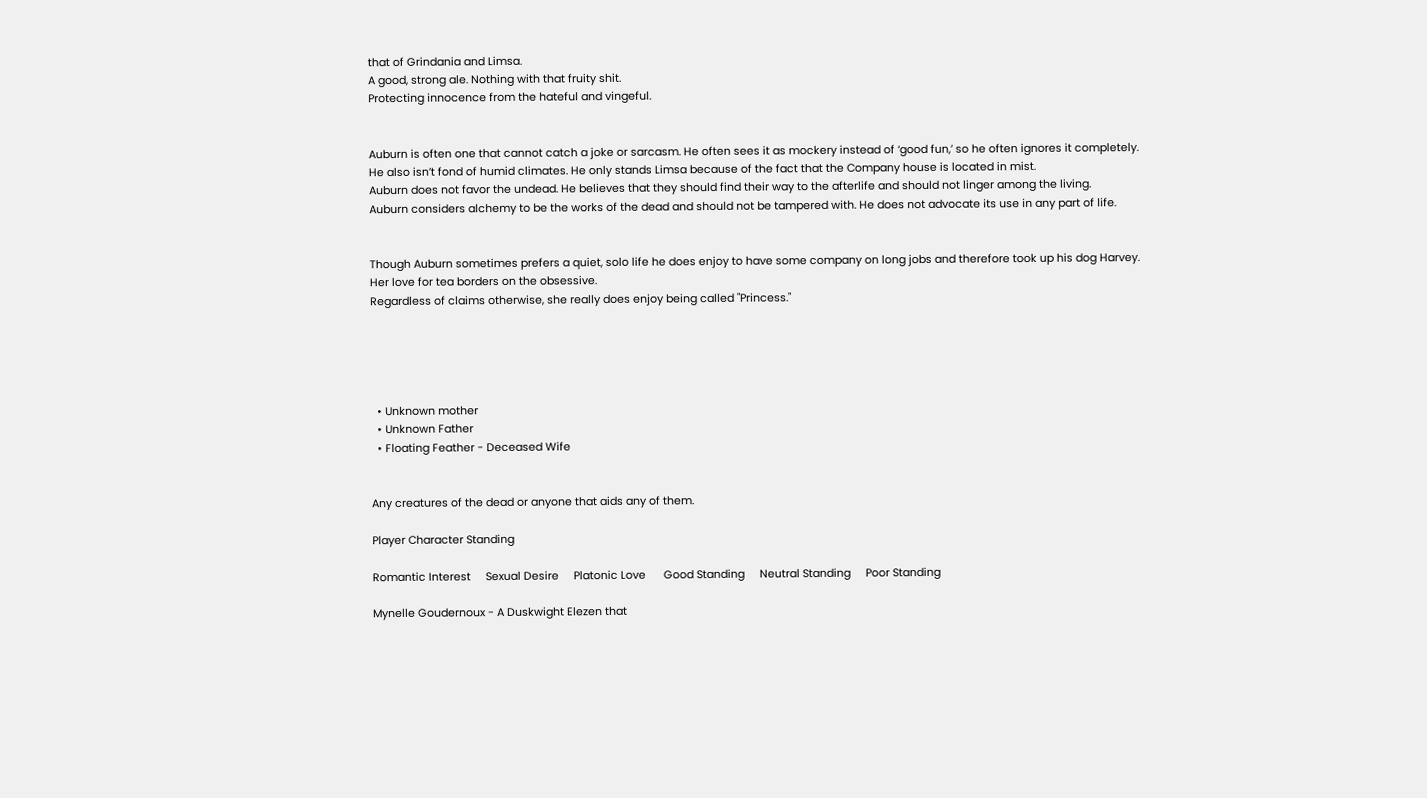that of Grindania and Limsa.
A good, strong ale. Nothing with that fruity shit.
Protecting innocence from the hateful and vingeful.


Auburn is often one that cannot catch a joke or sarcasm. He often sees it as mockery instead of ‘good fun,’ so he often ignores it completely.
He also isn’t fond of humid climates. He only stands Limsa because of the fact that the Company house is located in mist.
Auburn does not favor the undead. He believes that they should find their way to the afterlife and should not linger among the living.
Auburn considers alchemy to be the works of the dead and should not be tampered with. He does not advocate its use in any part of life.


Though Auburn sometimes prefers a quiet, solo life he does enjoy to have some company on long jobs and therefore took up his dog Harvey.
Her love for tea borders on the obsessive.
Regardless of claims otherwise, she really does enjoy being called "Princess."





  • Unknown mother
  • Unknown Father
  • Floating Feather - Deceased Wife


Any creatures of the dead or anyone that aids any of them.

Player Character Standing

Romantic Interest     Sexual Desire     Platonic Love      Good Standing     Neutral Standing     Poor Standing

Mynelle Goudernoux - A Duskwight Elezen that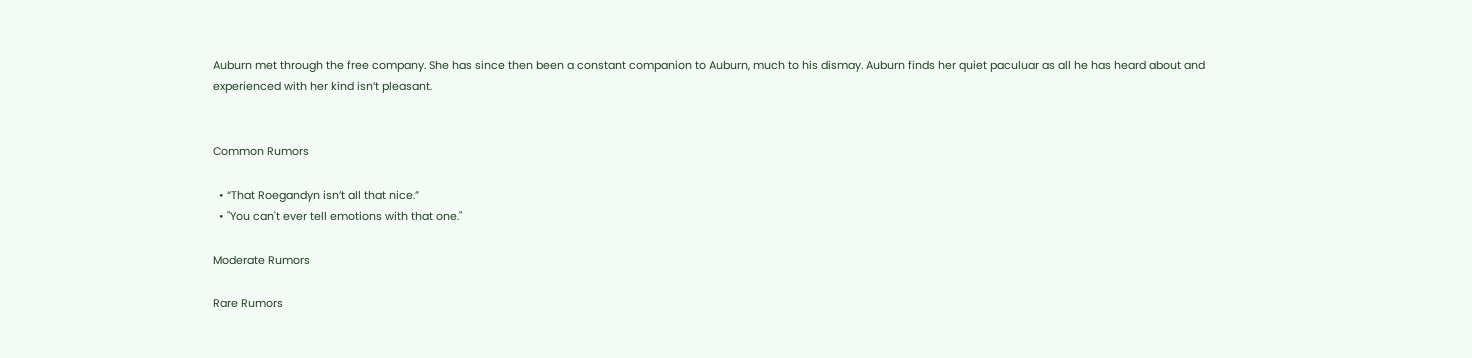Auburn met through the free company. She has since then been a constant companion to Auburn, much to his dismay. Auburn finds her quiet paculuar as all he has heard about and experienced with her kind isn’t pleasant.


Common Rumors

  • “That Roegandyn isn’t all that nice.”
  • "You can't ever tell emotions with that one."

Moderate Rumors

Rare Rumors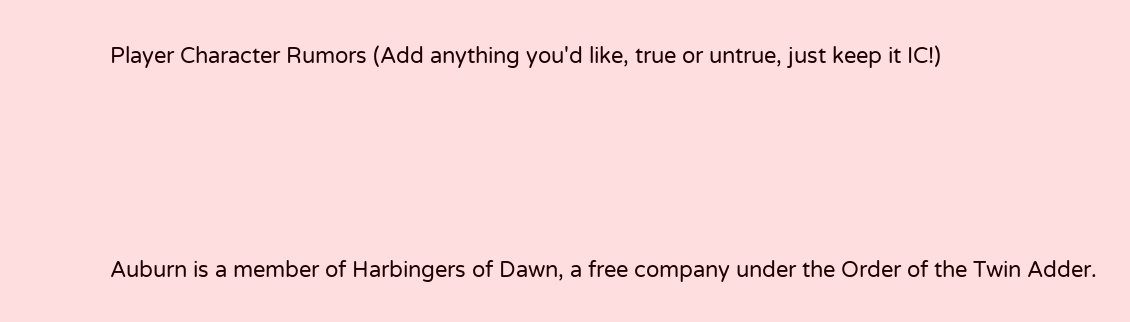Player Character Rumors (Add anything you'd like, true or untrue, just keep it IC!)




Auburn is a member of Harbingers of Dawn, a free company under the Order of the Twin Adder.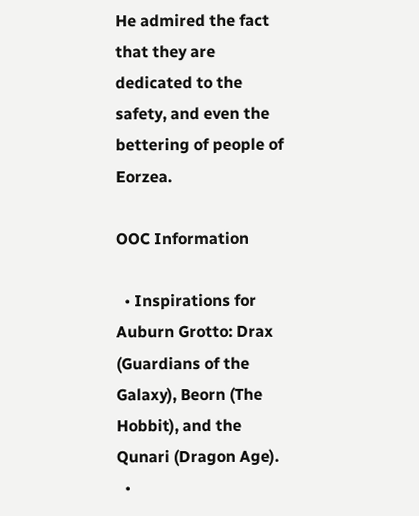He admired the fact that they are dedicated to the safety, and even the bettering of people of Eorzea.

OOC Information

  • Inspirations for Auburn Grotto: Drax (Guardians of the Galaxy), Beorn (The Hobbit), and the Qunari (Dragon Age).
  •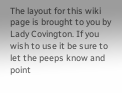The layout for this wiki page is brought to you by Lady Covington. If you wish to use it be sure to let the peeps know and point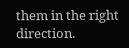them in the right direction.